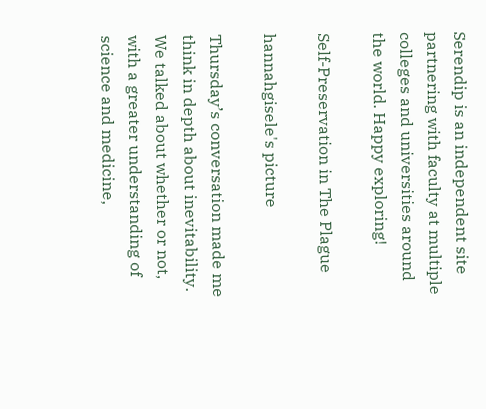Serendip is an independent site partnering with faculty at multiple colleges and universities around the world. Happy exploring!

Self-Preservation in The Plague

hannahgisele's picture

Thursday’s conversation made me think in depth about inevitability. We talked about whether or not, with a greater understanding of science and medicine,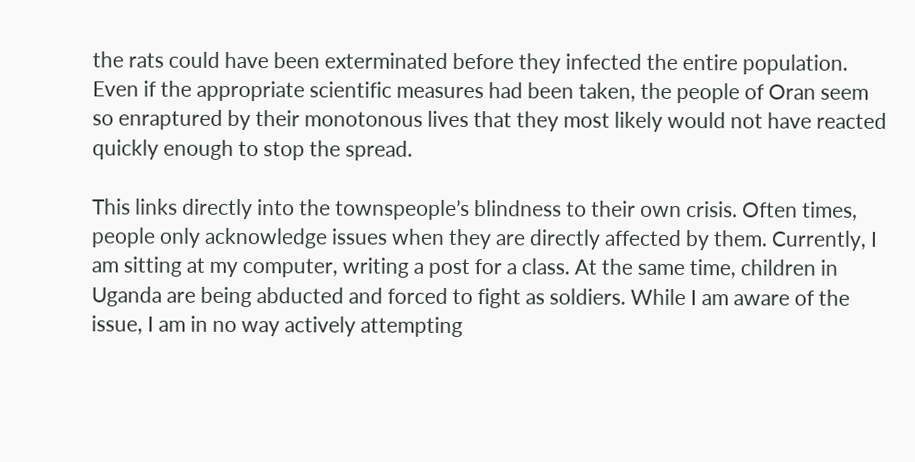the rats could have been exterminated before they infected the entire population. Even if the appropriate scientific measures had been taken, the people of Oran seem so enraptured by their monotonous lives that they most likely would not have reacted quickly enough to stop the spread.

This links directly into the townspeople’s blindness to their own crisis. Often times, people only acknowledge issues when they are directly affected by them. Currently, I am sitting at my computer, writing a post for a class. At the same time, children in Uganda are being abducted and forced to fight as soldiers. While I am aware of the issue, I am in no way actively attempting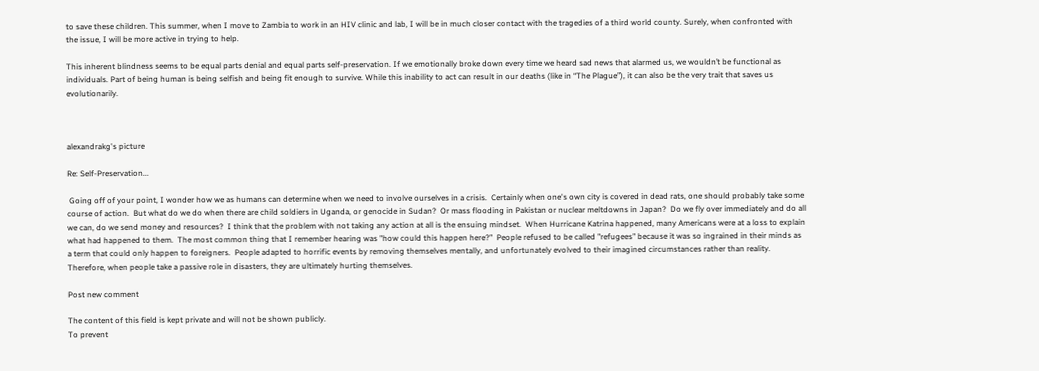to save these children. This summer, when I move to Zambia to work in an HIV clinic and lab, I will be in much closer contact with the tragedies of a third world county. Surely, when confronted with the issue, I will be more active in trying to help.

This inherent blindness seems to be equal parts denial and equal parts self-preservation. If we emotionally broke down every time we heard sad news that alarmed us, we wouldn’t be functional as individuals. Part of being human is being selfish and being fit enough to survive. While this inability to act can result in our deaths (like in “The Plague”), it can also be the very trait that saves us evolutionarily.



alexandrakg's picture

Re: Self-Preservation...

 Going off of your point, I wonder how we as humans can determine when we need to involve ourselves in a crisis.  Certainly when one's own city is covered in dead rats, one should probably take some course of action.  But what do we do when there are child soldiers in Uganda, or genocide in Sudan?  Or mass flooding in Pakistan or nuclear meltdowns in Japan?  Do we fly over immediately and do all we can, do we send money and resources?  I think that the problem with not taking any action at all is the ensuing mindset.  When Hurricane Katrina happened, many Americans were at a loss to explain what had happened to them.  The most common thing that I remember hearing was "how could this happen here?"  People refused to be called "refugees" because it was so ingrained in their minds as a term that could only happen to foreigners.  People adapted to horrific events by removing themselves mentally, and unfortunately evolved to their imagined circumstances rather than reality.  Therefore, when people take a passive role in disasters, they are ultimately hurting themselves.

Post new comment

The content of this field is kept private and will not be shown publicly.
To prevent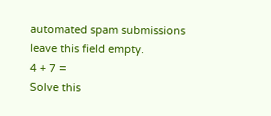automated spam submissions leave this field empty.
4 + 7 =
Solve this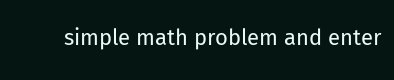simple math problem and enter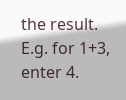the result. E.g. for 1+3, enter 4.